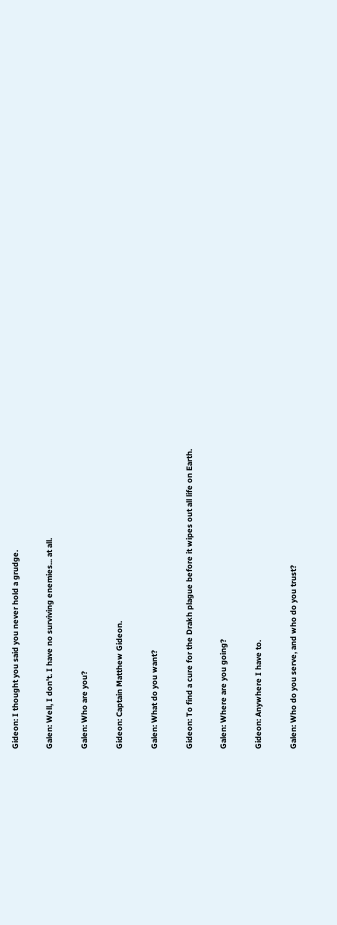Gideon: I thought you said you never hold a grudge.

Galen: Well, I don't. I have no surviving enemies... at all.

Galen: Who are you?

Gideon: Captain Matthew Gideon.

Galen: What do you want?

Gideon: To find a cure for the Drakh plague before it wipes out all life on Earth.

Galen: Where are you going?

Gideon: Anywhere I have to.

Galen: Who do you serve, and who do you trust?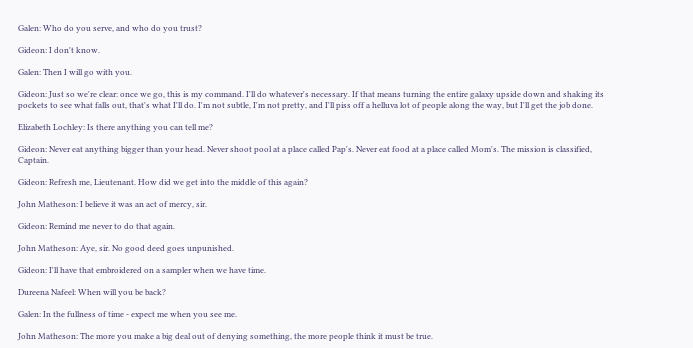Galen: Who do you serve, and who do you trust?

Gideon: I don't know.

Galen: Then I will go with you.

Gideon: Just so we're clear: once we go, this is my command. I'll do whatever's necessary. If that means turning the entire galaxy upside down and shaking its pockets to see what falls out, that's what I'll do. I'm not subtle, I'm not pretty, and I'll piss off a helluva lot of people along the way, but I'll get the job done.

Elizabeth Lochley: Is there anything you can tell me?

Gideon: Never eat anything bigger than your head. Never shoot pool at a place called Pap's. Never eat food at a place called Mom's. The mission is classified, Captain.

Gideon: Refresh me, Lieutenant. How did we get into the middle of this again?

John Matheson: I believe it was an act of mercy, sir.

Gideon: Remind me never to do that again.

John Matheson: Aye, sir. No good deed goes unpunished.

Gideon: I'll have that embroidered on a sampler when we have time.

Dureena Nafeel: When will you be back?

Galen: In the fullness of time - expect me when you see me.

John Matheson: The more you make a big deal out of denying something, the more people think it must be true.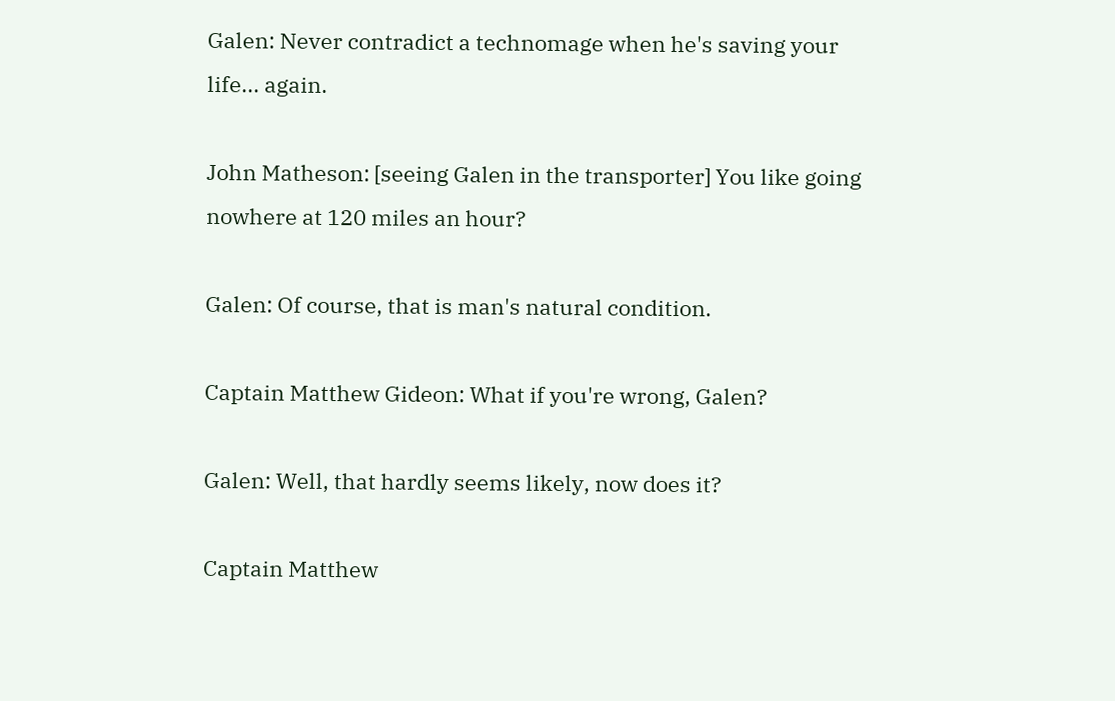Galen: Never contradict a technomage when he's saving your life... again.

John Matheson: [seeing Galen in the transporter] You like going nowhere at 120 miles an hour?

Galen: Of course, that is man's natural condition.

Captain Matthew Gideon: What if you're wrong, Galen?

Galen: Well, that hardly seems likely, now does it?

Captain Matthew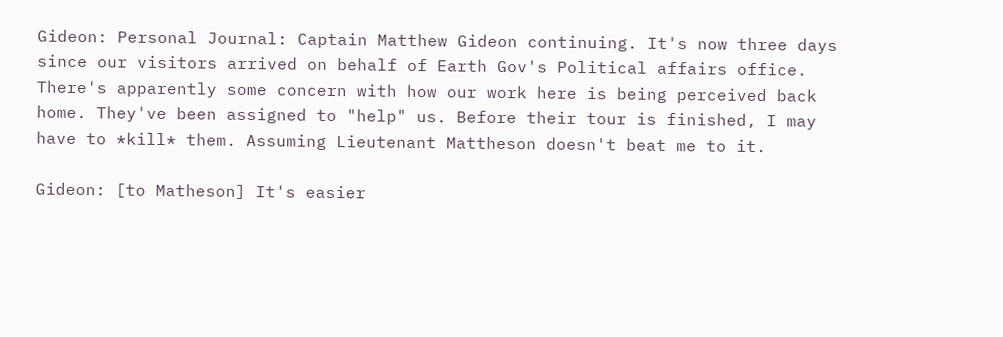Gideon: Personal Journal: Captain Matthew Gideon continuing. It's now three days since our visitors arrived on behalf of Earth Gov's Political affairs office. There's apparently some concern with how our work here is being perceived back home. They've been assigned to "help" us. Before their tour is finished, I may have to *kill* them. Assuming Lieutenant Mattheson doesn't beat me to it.

Gideon: [to Matheson] It's easier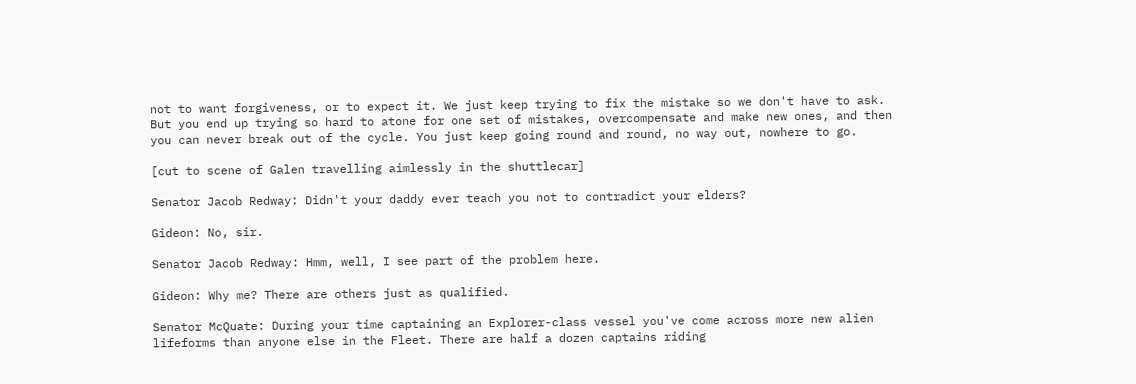not to want forgiveness, or to expect it. We just keep trying to fix the mistake so we don't have to ask. But you end up trying so hard to atone for one set of mistakes, overcompensate and make new ones, and then you can never break out of the cycle. You just keep going round and round, no way out, nowhere to go.

[cut to scene of Galen travelling aimlessly in the shuttlecar]

Senator Jacob Redway: Didn't your daddy ever teach you not to contradict your elders?

Gideon: No, sir.

Senator Jacob Redway: Hmm, well, I see part of the problem here.

Gideon: Why me? There are others just as qualified.

Senator McQuate: During your time captaining an Explorer-class vessel you've come across more new alien lifeforms than anyone else in the Fleet. There are half a dozen captains riding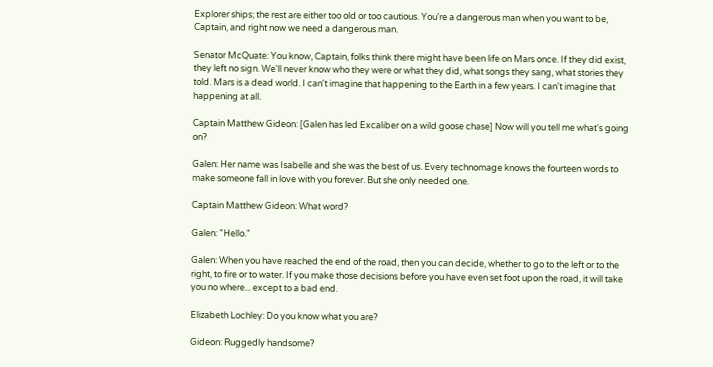Explorer ships; the rest are either too old or too cautious. You're a dangerous man when you want to be, Captain, and right now we need a dangerous man.

Senator McQuate: You know, Captain, folks think there might have been life on Mars once. If they did exist, they left no sign. We'll never know who they were or what they did, what songs they sang, what stories they told. Mars is a dead world. I can't imagine that happening to the Earth in a few years. I can't imagine that happening at all.

Captain Matthew Gideon: [Galen has led Excaliber on a wild goose chase] Now will you tell me what's going on?

Galen: Her name was Isabelle and she was the best of us. Every technomage knows the fourteen words to make someone fall in love with you forever. But she only needed one.

Captain Matthew Gideon: What word?

Galen: "Hello."

Galen: When you have reached the end of the road, then you can decide, whether to go to the left or to the right, to fire or to water. If you make those decisions before you have even set foot upon the road, it will take you no where... except to a bad end.

Elizabeth Lochley: Do you know what you are?

Gideon: Ruggedly handsome?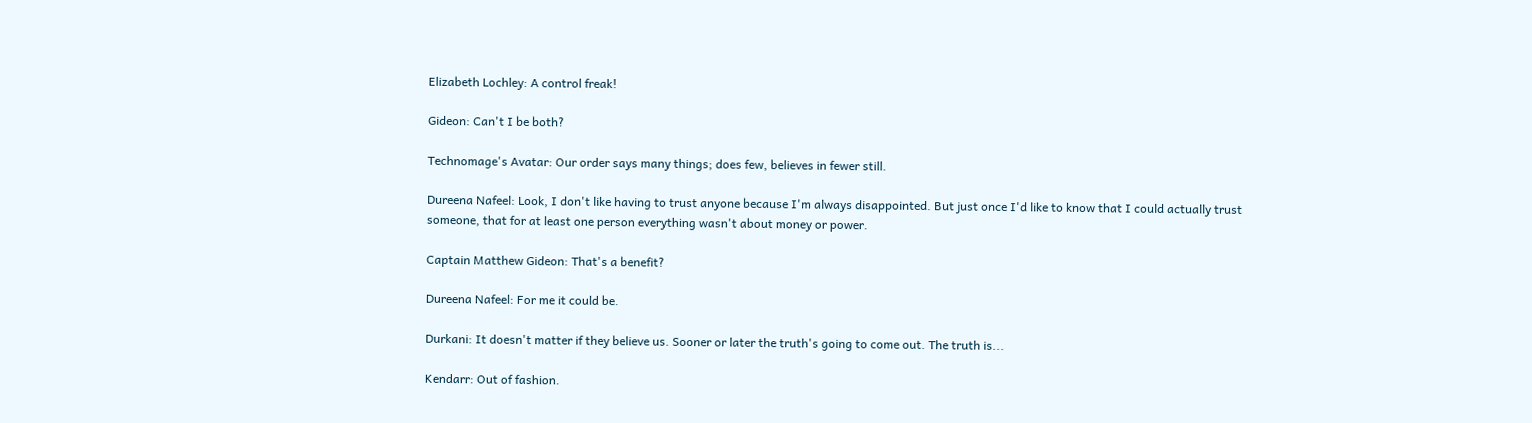Elizabeth Lochley: A control freak!

Gideon: Can't I be both?

Technomage's Avatar: Our order says many things; does few, believes in fewer still.

Dureena Nafeel: Look, I don't like having to trust anyone because I'm always disappointed. But just once I'd like to know that I could actually trust someone, that for at least one person everything wasn't about money or power.

Captain Matthew Gideon: That's a benefit?

Dureena Nafeel: For me it could be.

Durkani: It doesn't matter if they believe us. Sooner or later the truth's going to come out. The truth is...

Kendarr: Out of fashion.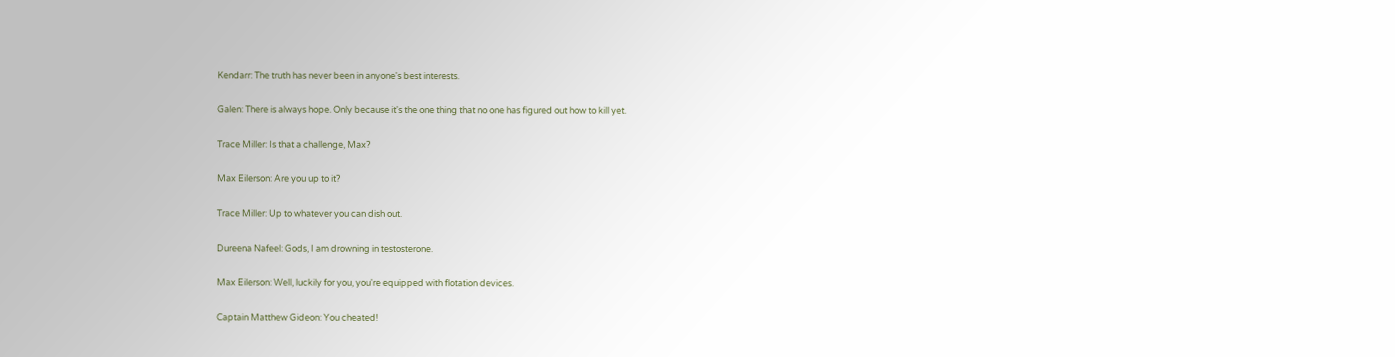Kendarr: The truth has never been in anyone's best interests.

Galen: There is always hope. Only because it's the one thing that no one has figured out how to kill yet.

Trace Miller: Is that a challenge, Max?

Max Eilerson: Are you up to it?

Trace Miller: Up to whatever you can dish out.

Dureena Nafeel: Gods, I am drowning in testosterone.

Max Eilerson: Well, luckily for you, you're equipped with flotation devices.

Captain Matthew Gideon: You cheated!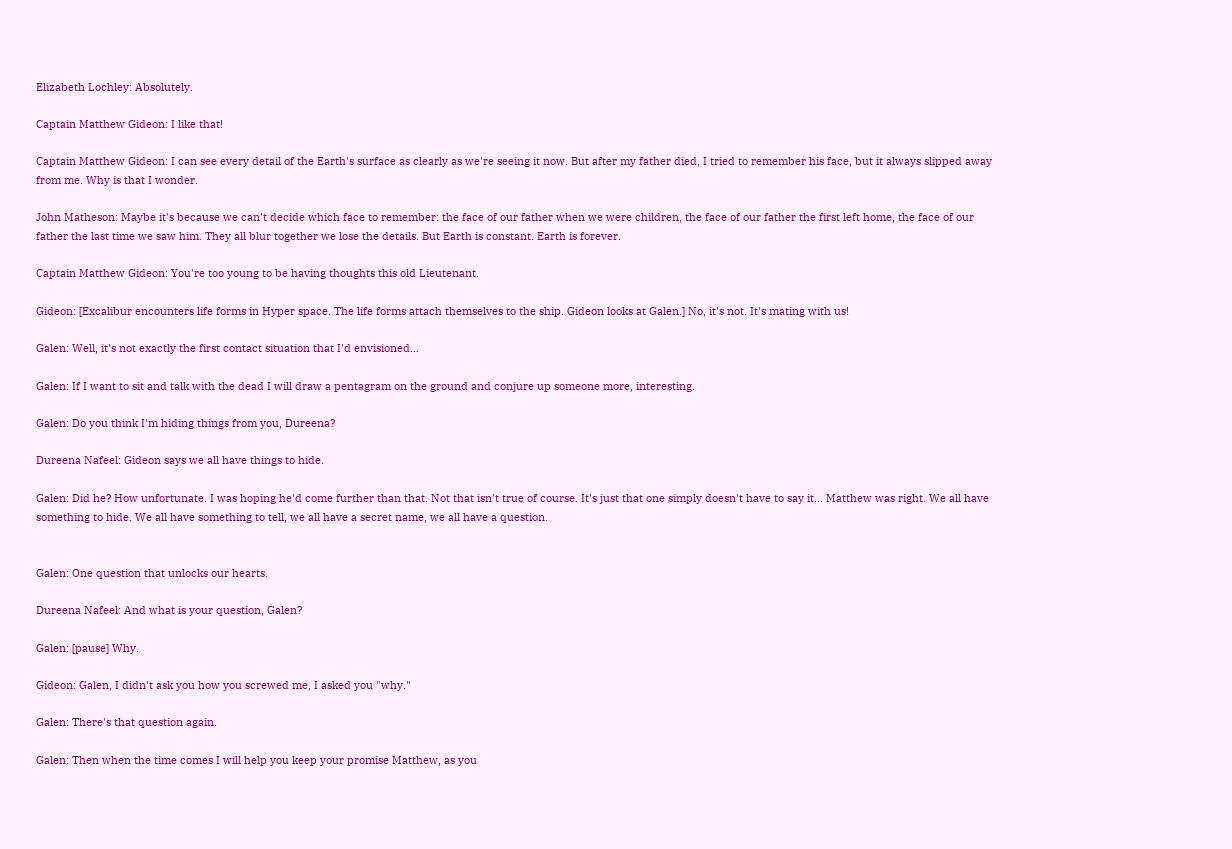Elizabeth Lochley: Absolutely.

Captain Matthew Gideon: I like that!

Captain Matthew Gideon: I can see every detail of the Earth's surface as clearly as we're seeing it now. But after my father died, I tried to remember his face, but it always slipped away from me. Why is that I wonder.

John Matheson: Maybe it's because we can't decide which face to remember: the face of our father when we were children, the face of our father the first left home, the face of our father the last time we saw him. They all blur together we lose the details. But Earth is constant. Earth is forever.

Captain Matthew Gideon: You're too young to be having thoughts this old Lieutenant.

Gideon: [Excalibur encounters life forms in Hyper space. The life forms attach themselves to the ship. Gideon looks at Galen.] No, it's not. It's mating with us!

Galen: Well, it's not exactly the first contact situation that I'd envisioned...

Galen: If I want to sit and talk with the dead I will draw a pentagram on the ground and conjure up someone more, interesting.

Galen: Do you think I'm hiding things from you, Dureena?

Dureena Nafeel: Gideon says we all have things to hide.

Galen: Did he? How unfortunate. I was hoping he'd come further than that. Not that isn't true of course. It's just that one simply doesn't have to say it... Matthew was right. We all have something to hide. We all have something to tell, we all have a secret name, we all have a question.


Galen: One question that unlocks our hearts.

Dureena Nafeel: And what is your question, Galen?

Galen: [pause] Why.

Gideon: Galen, I didn't ask you how you screwed me, I asked you "why."

Galen: There's that question again.

Galen: Then when the time comes I will help you keep your promise Matthew, as you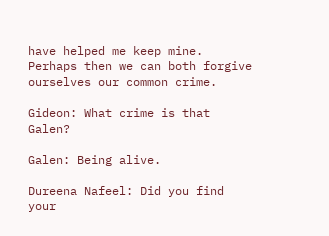have helped me keep mine. Perhaps then we can both forgive ourselves our common crime.

Gideon: What crime is that Galen?

Galen: Being alive.

Dureena Nafeel: Did you find your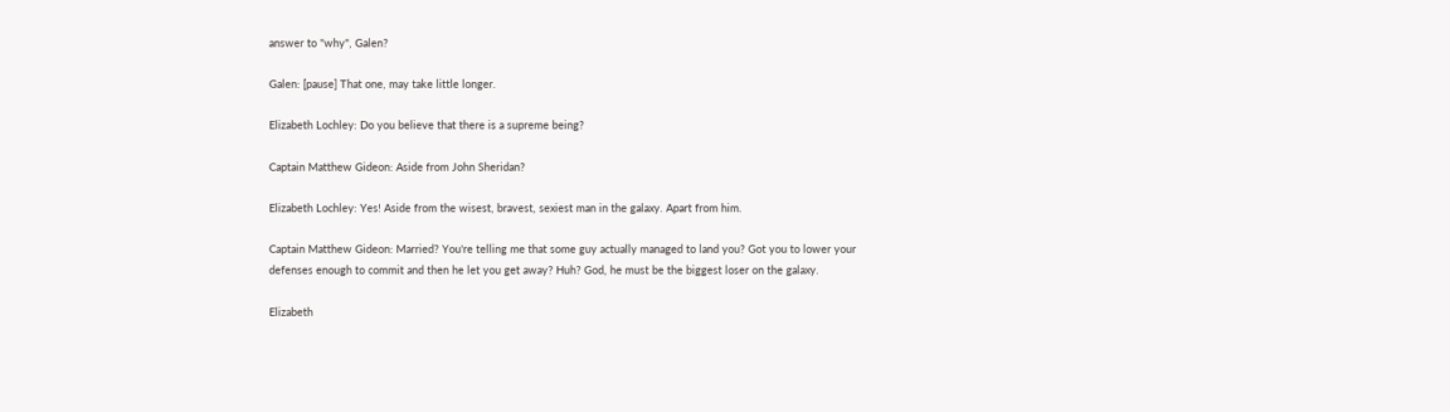answer to "why", Galen?

Galen: [pause] That one, may take little longer.

Elizabeth Lochley: Do you believe that there is a supreme being?

Captain Matthew Gideon: Aside from John Sheridan?

Elizabeth Lochley: Yes! Aside from the wisest, bravest, sexiest man in the galaxy. Apart from him.

Captain Matthew Gideon: Married? You're telling me that some guy actually managed to land you? Got you to lower your defenses enough to commit and then he let you get away? Huh? God, he must be the biggest loser on the galaxy.

Elizabeth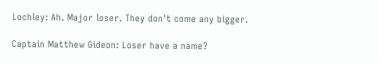Lochley: Ah. Major loser. They don't come any bigger.

Captain Matthew Gideon: Loser have a name?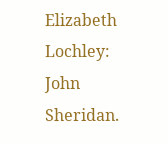Elizabeth Lochley: John Sheridan.